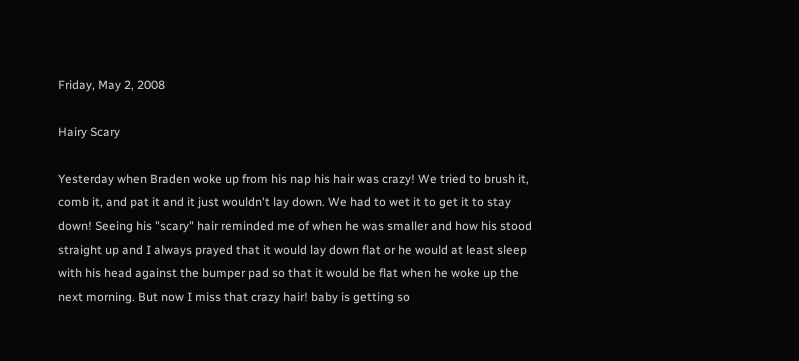Friday, May 2, 2008

Hairy Scary

Yesterday when Braden woke up from his nap his hair was crazy! We tried to brush it, comb it, and pat it and it just wouldn't lay down. We had to wet it to get it to stay down! Seeing his "scary" hair reminded me of when he was smaller and how his stood straight up and I always prayed that it would lay down flat or he would at least sleep with his head against the bumper pad so that it would be flat when he woke up the next morning. But now I miss that crazy hair! baby is getting so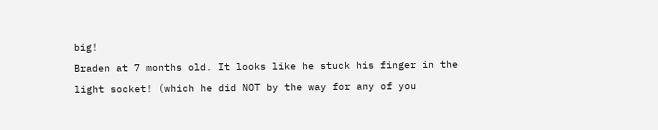big!
Braden at 7 months old. It looks like he stuck his finger in the light socket! (which he did NOT by the way for any of you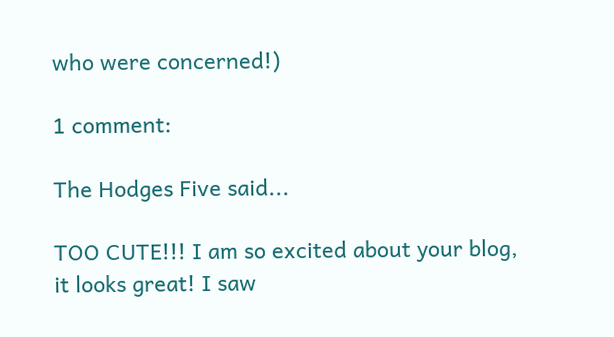who were concerned!)

1 comment:

The Hodges Five said...

TOO CUTE!!! I am so excited about your blog, it looks great! I saw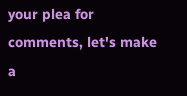your plea for comments, let's make a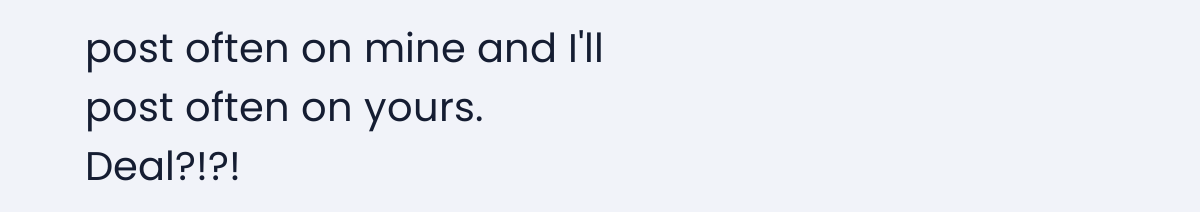post often on mine and I'll post often on yours. Deal?!?!